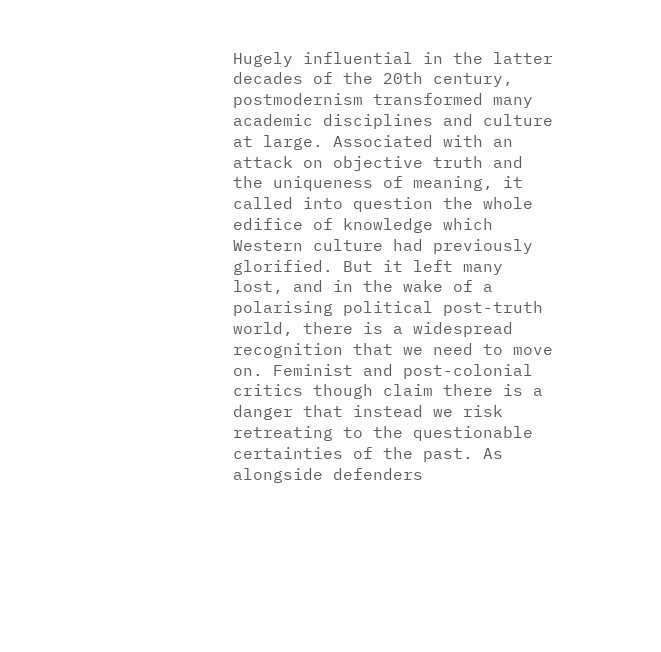Hugely influential in the latter decades of the 20th century, postmodernism transformed many academic disciplines and culture at large. Associated with an attack on objective truth and the uniqueness of meaning, it called into question the whole edifice of knowledge which Western culture had previously glorified. But it left many lost, and in the wake of a polarising political post-truth world, there is a widespread recognition that we need to move on. Feminist and post-colonial critics though claim there is a danger that instead we risk retreating to the questionable certainties of the past. As alongside defenders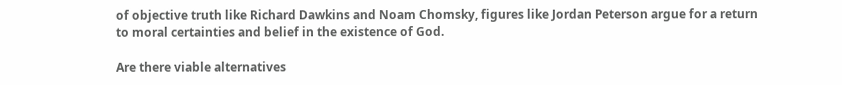of objective truth like Richard Dawkins and Noam Chomsky, figures like Jordan Peterson argue for a return to moral certainties and belief in the existence of God.

Are there viable alternatives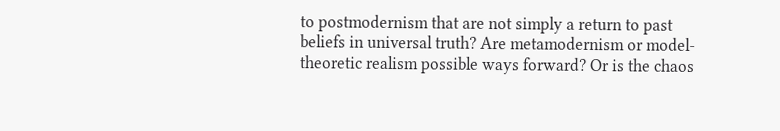to postmodernism that are not simply a return to past beliefs in universal truth? Are metamodernism or model-theoretic realism possible ways forward? Or is the chaos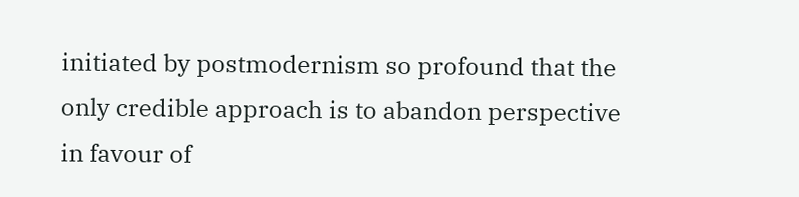initiated by postmodernism so profound that the only credible approach is to abandon perspective in favour of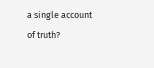a single account of truth?